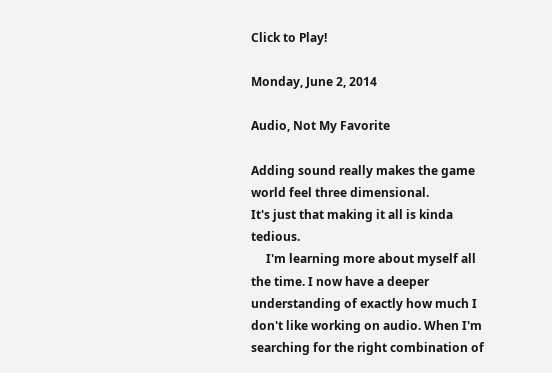Click to Play!

Monday, June 2, 2014

Audio, Not My Favorite

Adding sound really makes the game world feel three dimensional.
It's just that making it all is kinda tedious.
     I'm learning more about myself all the time. I now have a deeper understanding of exactly how much I don't like working on audio. When I'm searching for the right combination of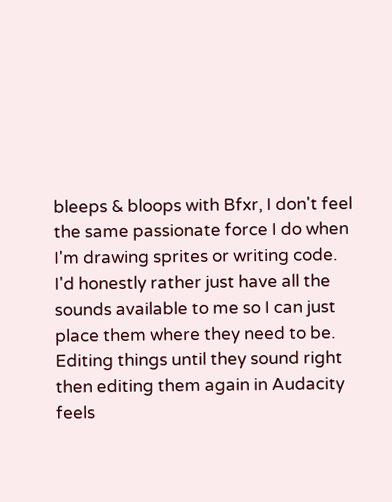bleeps & bloops with Bfxr, I don't feel the same passionate force I do when I'm drawing sprites or writing code. I'd honestly rather just have all the sounds available to me so I can just place them where they need to be. Editing things until they sound right then editing them again in Audacity feels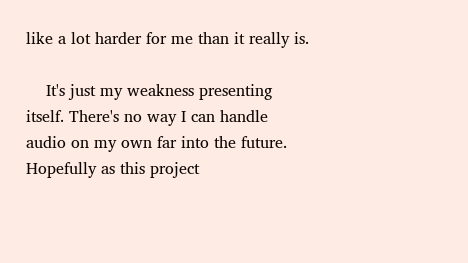like a lot harder for me than it really is.

    It's just my weakness presenting itself. There's no way I can handle audio on my own far into the future. Hopefully as this project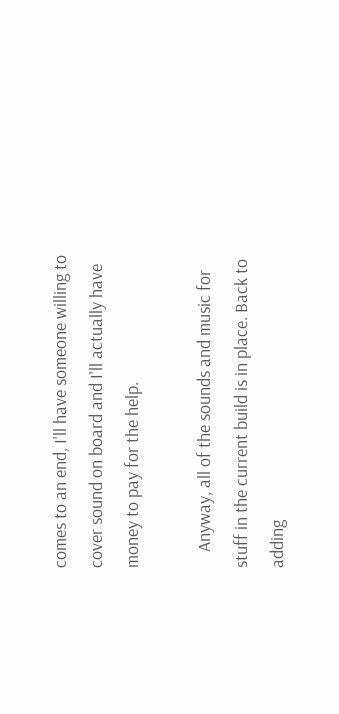comes to an end, I'll have someone willing to cover sound on board and I'll actually have money to pay for the help.

    Anyway, all of the sounds and music for stuff in the current build is in place. Back to adding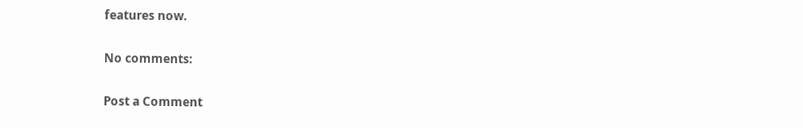features now.

No comments:

Post a Comment